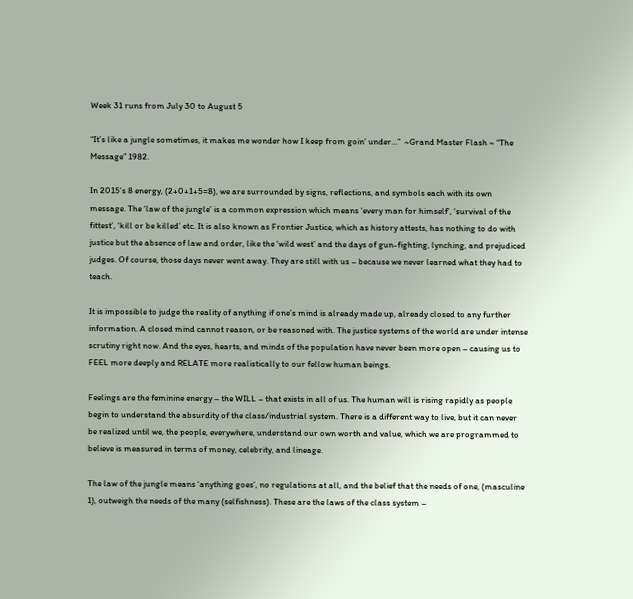Week 31 runs from July 30 to August 5

“It’s like a jungle sometimes, it makes me wonder how I keep from goin’ under…”  ~Grand Master Flash ~ “The Message” 1982.

In 2015’s 8 energy, (2+0+1+5=8), we are surrounded by signs, reflections, and symbols each with its own message. The ‘law of the jungle’ is a common expression which means ‘every man for himself’, ‘survival of the fittest’, ‘kill or be killed’ etc. It is also known as Frontier Justice, which as history attests, has nothing to do with justice but the absence of law and order, like the ‘wild west’ and the days of gun-fighting, lynching, and prejudiced judges. Of course, those days never went away. They are still with us – because we never learned what they had to teach.

It is impossible to judge the reality of anything if one’s mind is already made up, already closed to any further information. A closed mind cannot reason, or be reasoned with. The justice systems of the world are under intense scrutiny right now. And the eyes, hearts, and minds of the population have never been more open – causing us to FEEL more deeply and RELATE more realistically to our fellow human beings.

Feelings are the feminine energy – the WILL – that exists in all of us. The human will is rising rapidly as people begin to understand the absurdity of the class/industrial system. There is a different way to live, but it can never be realized until we, the people, everywhere, understand our own worth and value, which we are programmed to believe is measured in terms of money, celebrity, and lineage.

The law of the jungle means ‘anything goes’, no regulations at all, and the belief that the needs of one, (masculine 1), outweigh the needs of the many (selfishness). These are the laws of the class system –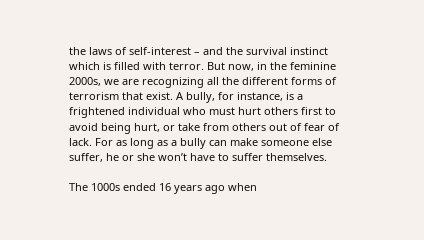the laws of self-interest – and the survival instinct which is filled with terror. But now, in the feminine 2000s, we are recognizing all the different forms of terrorism that exist. A bully, for instance, is a frightened individual who must hurt others first to avoid being hurt, or take from others out of fear of lack. For as long as a bully can make someone else suffer, he or she won’t have to suffer themselves.

The 1000s ended 16 years ago when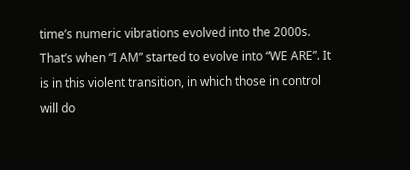time’s numeric vibrations evolved into the 2000s. That’s when “I AM” started to evolve into “WE ARE”. It is in this violent transition, in which those in control will do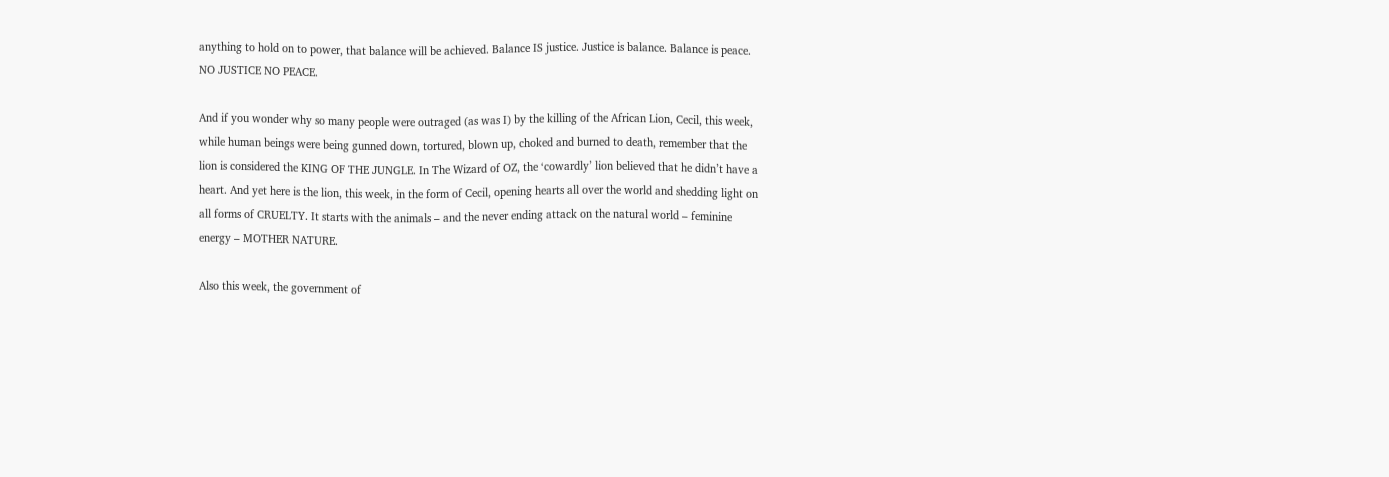anything to hold on to power, that balance will be achieved. Balance IS justice. Justice is balance. Balance is peace. NO JUSTICE NO PEACE.

And if you wonder why so many people were outraged (as was I) by the killing of the African Lion, Cecil, this week, while human beings were being gunned down, tortured, blown up, choked and burned to death, remember that the lion is considered the KING OF THE JUNGLE. In The Wizard of OZ, the ‘cowardly’ lion believed that he didn’t have a heart. And yet here is the lion, this week, in the form of Cecil, opening hearts all over the world and shedding light on all forms of CRUELTY. It starts with the animals – and the never ending attack on the natural world – feminine energy – MOTHER NATURE.

Also this week, the government of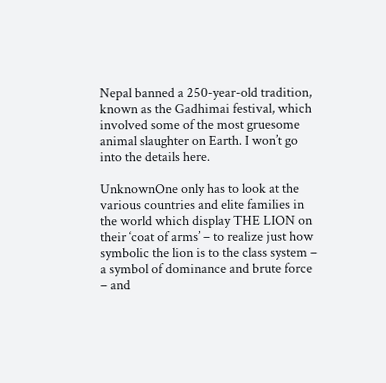Nepal banned a 250-year-old tradition, known as the Gadhimai festival, which involved some of the most gruesome animal slaughter on Earth. I won’t go into the details here.

UnknownOne only has to look at the various countries and elite families in the world which display THE LION on their ‘coat of arms’ – to realize just how symbolic the lion is to the class system – a symbol of dominance and brute force – and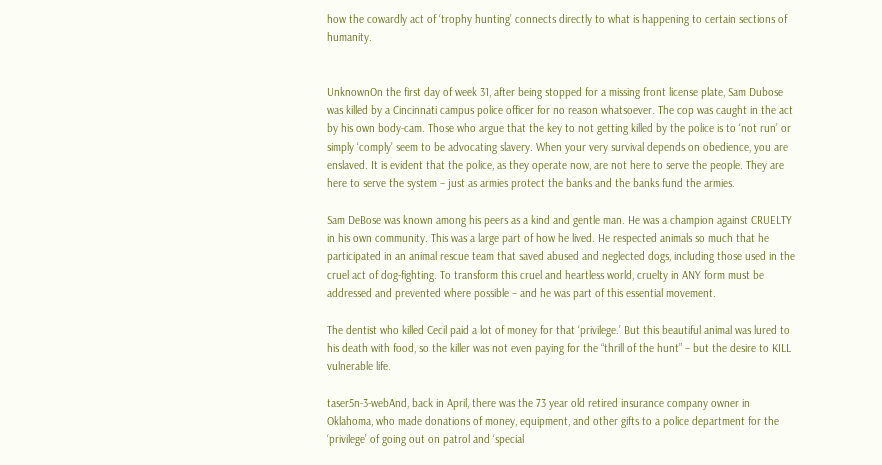how the cowardly act of ‘trophy hunting’ connects directly to what is happening to certain sections of humanity.


UnknownOn the first day of week 31, after being stopped for a missing front license plate, Sam Dubose was killed by a Cincinnati campus police officer for no reason whatsoever. The cop was caught in the act by his own body-cam. Those who argue that the key to not getting killed by the police is to ‘not run’ or simply ‘comply’ seem to be advocating slavery. When your very survival depends on obedience, you are enslaved. It is evident that the police, as they operate now, are not here to serve the people. They are here to serve the system – just as armies protect the banks and the banks fund the armies.

Sam DeBose was known among his peers as a kind and gentle man. He was a champion against CRUELTY in his own community. This was a large part of how he lived. He respected animals so much that he participated in an animal rescue team that saved abused and neglected dogs, including those used in the cruel act of dog-fighting. To transform this cruel and heartless world, cruelty in ANY form must be addressed and prevented where possible – and he was part of this essential movement.

The dentist who killed Cecil paid a lot of money for that ‘privilege.’ But this beautiful animal was lured to his death with food, so the killer was not even paying for the “thrill of the hunt” – but the desire to KILL vulnerable life.

taser5n-3-webAnd, back in April, there was the 73 year old retired insurance company owner in Oklahoma, who made donations of money, equipment, and other gifts to a police department for the ‘privilege’ of going out on patrol and ‘special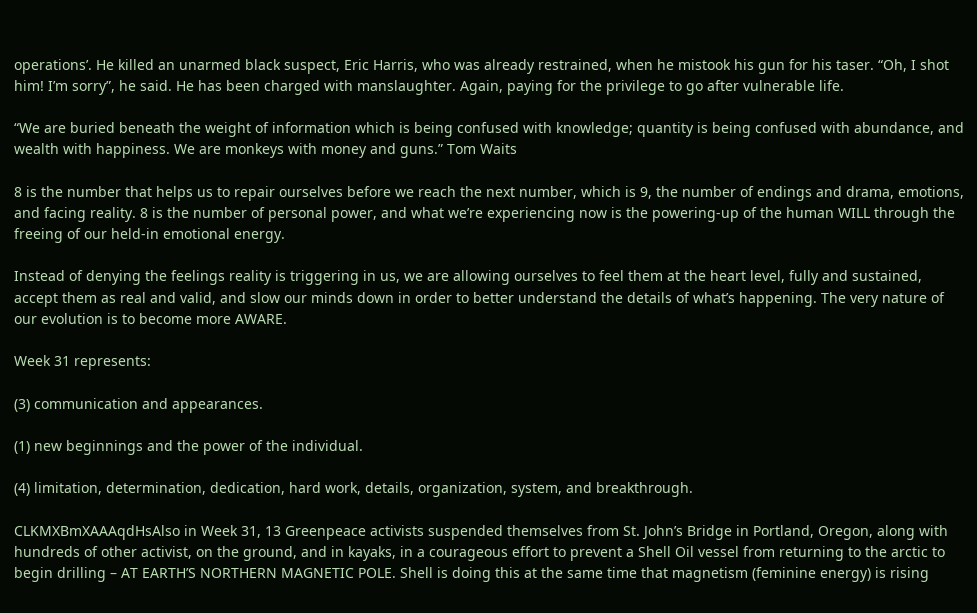operations’. He killed an unarmed black suspect, Eric Harris, who was already restrained, when he mistook his gun for his taser. “Oh, I shot him! I’m sorry”, he said. He has been charged with manslaughter. Again, paying for the privilege to go after vulnerable life.

“We are buried beneath the weight of information which is being confused with knowledge; quantity is being confused with abundance, and wealth with happiness. We are monkeys with money and guns.” Tom Waits

8 is the number that helps us to repair ourselves before we reach the next number, which is 9, the number of endings and drama, emotions, and facing reality. 8 is the number of personal power, and what we’re experiencing now is the powering-up of the human WILL through the freeing of our held-in emotional energy.

Instead of denying the feelings reality is triggering in us, we are allowing ourselves to feel them at the heart level, fully and sustained, accept them as real and valid, and slow our minds down in order to better understand the details of what’s happening. The very nature of our evolution is to become more AWARE.

Week 31 represents:

(3) communication and appearances.

(1) new beginnings and the power of the individual.

(4) limitation, determination, dedication, hard work, details, organization, system, and breakthrough.

CLKMXBmXAAAqdHsAlso in Week 31, 13 Greenpeace activists suspended themselves from St. John’s Bridge in Portland, Oregon, along with hundreds of other activist, on the ground, and in kayaks, in a courageous effort to prevent a Shell Oil vessel from returning to the arctic to begin drilling – AT EARTH’S NORTHERN MAGNETIC POLE. Shell is doing this at the same time that magnetism (feminine energy) is rising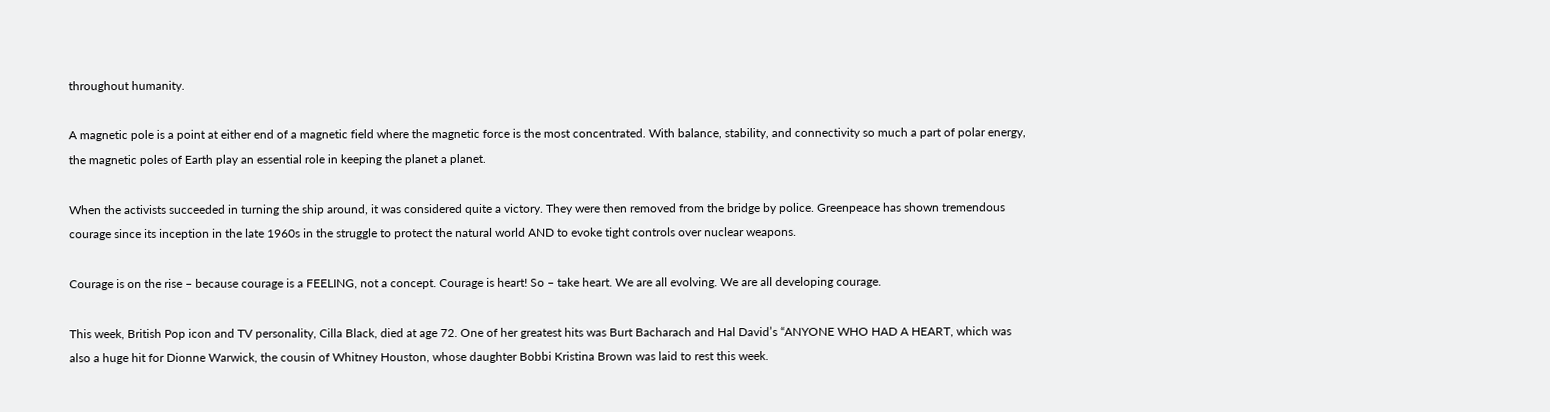throughout humanity.

A magnetic pole is a point at either end of a magnetic field where the magnetic force is the most concentrated. With balance, stability, and connectivity so much a part of polar energy, the magnetic poles of Earth play an essential role in keeping the planet a planet.

When the activists succeeded in turning the ship around, it was considered quite a victory. They were then removed from the bridge by police. Greenpeace has shown tremendous courage since its inception in the late 1960s in the struggle to protect the natural world AND to evoke tight controls over nuclear weapons.

Courage is on the rise – because courage is a FEELING, not a concept. Courage is heart! So – take heart. We are all evolving. We are all developing courage.

This week, British Pop icon and TV personality, Cilla Black, died at age 72. One of her greatest hits was Burt Bacharach and Hal David’s “ANYONE WHO HAD A HEART, which was also a huge hit for Dionne Warwick, the cousin of Whitney Houston, whose daughter Bobbi Kristina Brown was laid to rest this week.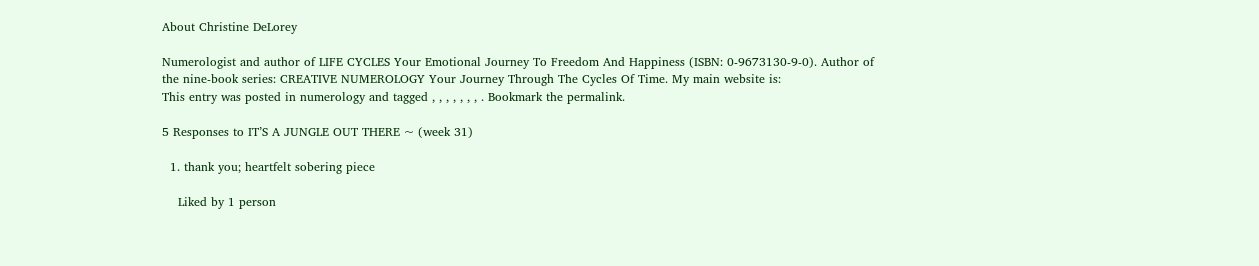About Christine DeLorey

Numerologist and author of LIFE CYCLES Your Emotional Journey To Freedom And Happiness (ISBN: 0-9673130-9-0). Author of the nine-book series: CREATIVE NUMEROLOGY Your Journey Through The Cycles Of Time. My main website is:
This entry was posted in numerology and tagged , , , , , , , . Bookmark the permalink.

5 Responses to IT’S A JUNGLE OUT THERE ~ (week 31)

  1. thank you; heartfelt sobering piece

    Liked by 1 person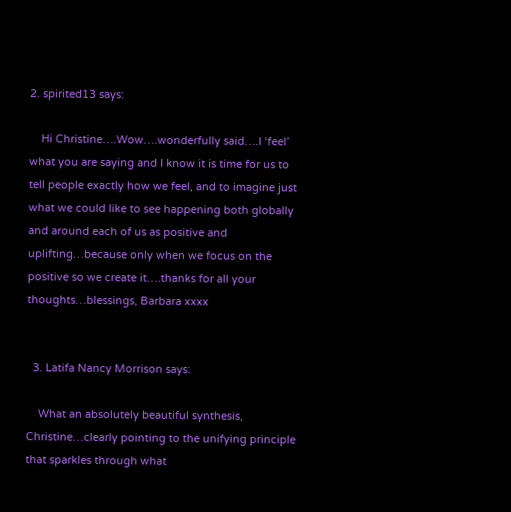2. spirited13 says:

    Hi Christine….Wow….wonderfully said….I ‘feel’ what you are saying and I know it is time for us to tell people exactly how we feel, and to imagine just what we could like to see happening both globally and around each of us as positive and uplifting…because only when we focus on the positive so we create it….thanks for all your thoughts…blessings, Barbara xxxx


  3. Latifa Nancy Morrison says:

    What an absolutely beautiful synthesis, Christine…clearly pointing to the unifying principle that sparkles through what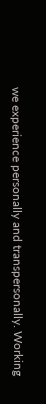we experience personally and transpersonally. Working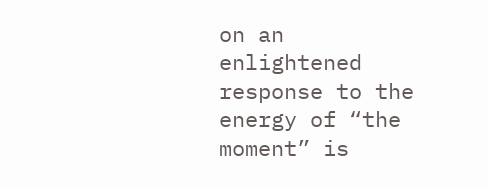on an enlightened response to the energy of “the moment” is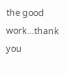the good work…thank you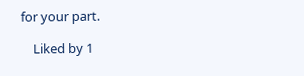for your part.

    Liked by 1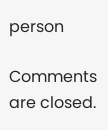person

Comments are closed.